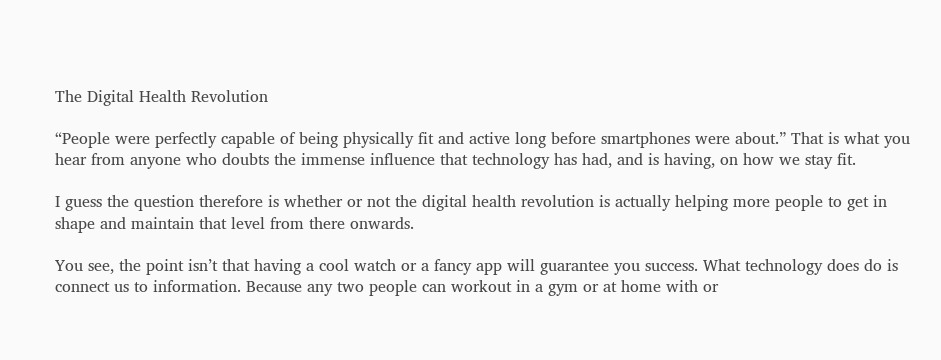The Digital Health Revolution

“People were perfectly capable of being physically fit and active long before smartphones were about.” That is what you hear from anyone who doubts the immense influence that technology has had, and is having, on how we stay fit.

I guess the question therefore is whether or not the digital health revolution is actually helping more people to get in shape and maintain that level from there onwards.

You see, the point isn’t that having a cool watch or a fancy app will guarantee you success. What technology does do is connect us to information. Because any two people can workout in a gym or at home with or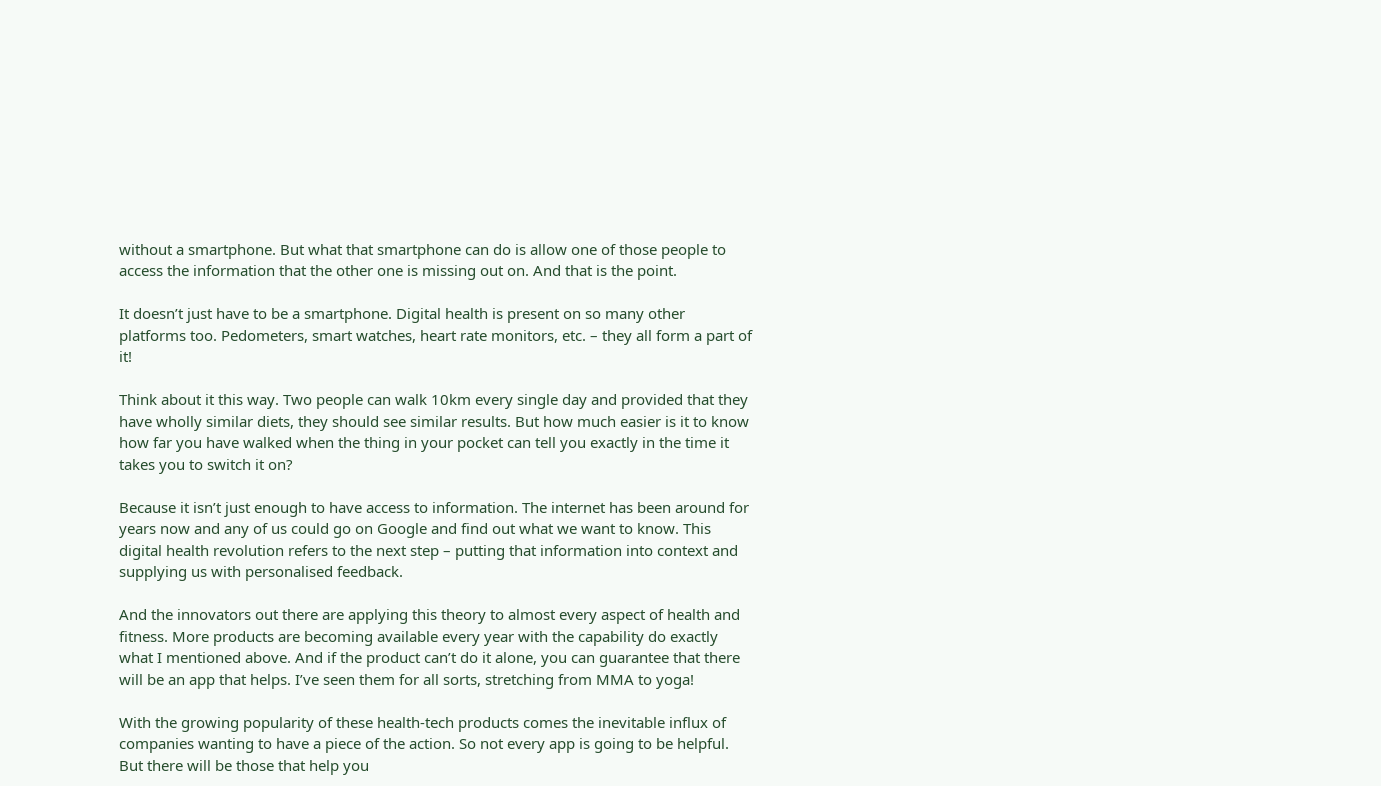without a smartphone. But what that smartphone can do is allow one of those people to access the information that the other one is missing out on. And that is the point.

It doesn’t just have to be a smartphone. Digital health is present on so many other platforms too. Pedometers, smart watches, heart rate monitors, etc. – they all form a part of it!

Think about it this way. Two people can walk 10km every single day and provided that they have wholly similar diets, they should see similar results. But how much easier is it to know how far you have walked when the thing in your pocket can tell you exactly in the time it takes you to switch it on?

Because it isn’t just enough to have access to information. The internet has been around for years now and any of us could go on Google and find out what we want to know. This digital health revolution refers to the next step – putting that information into context and supplying us with personalised feedback.

And the innovators out there are applying this theory to almost every aspect of health and fitness. More products are becoming available every year with the capability do exactly what I mentioned above. And if the product can’t do it alone, you can guarantee that there will be an app that helps. I’ve seen them for all sorts, stretching from MMA to yoga!

With the growing popularity of these health-tech products comes the inevitable influx of companies wanting to have a piece of the action. So not every app is going to be helpful. But there will be those that help you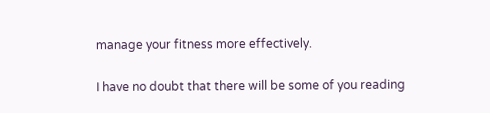manage your fitness more effectively.

I have no doubt that there will be some of you reading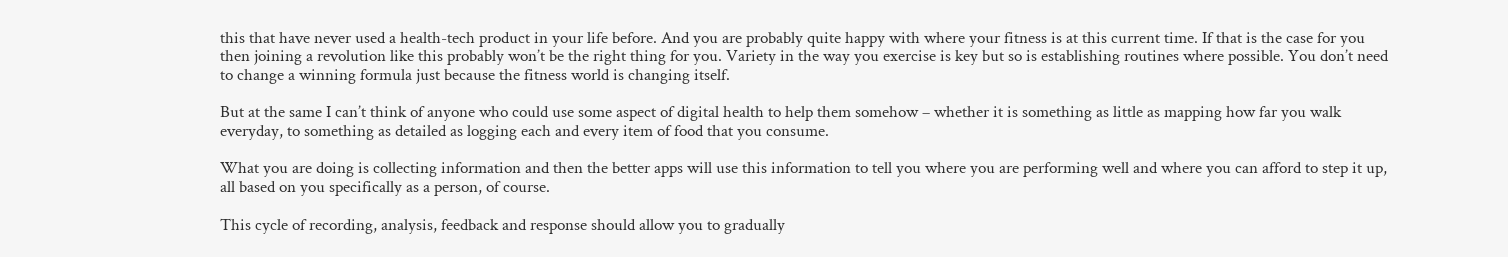this that have never used a health-tech product in your life before. And you are probably quite happy with where your fitness is at this current time. If that is the case for you then joining a revolution like this probably won’t be the right thing for you. Variety in the way you exercise is key but so is establishing routines where possible. You don’t need to change a winning formula just because the fitness world is changing itself.

But at the same I can’t think of anyone who could use some aspect of digital health to help them somehow – whether it is something as little as mapping how far you walk everyday, to something as detailed as logging each and every item of food that you consume.

What you are doing is collecting information and then the better apps will use this information to tell you where you are performing well and where you can afford to step it up, all based on you specifically as a person, of course.

This cycle of recording, analysis, feedback and response should allow you to gradually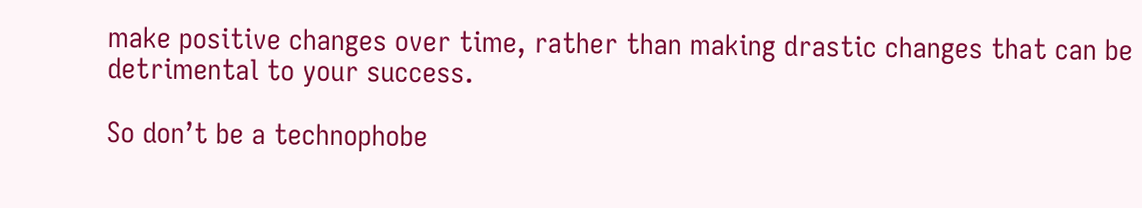make positive changes over time, rather than making drastic changes that can be detrimental to your success.

So don’t be a technophobe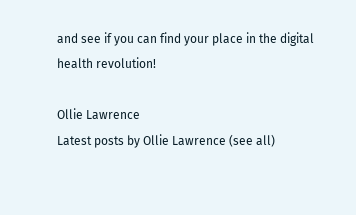and see if you can find your place in the digital health revolution!

Ollie Lawrence
Latest posts by Ollie Lawrence (see all)